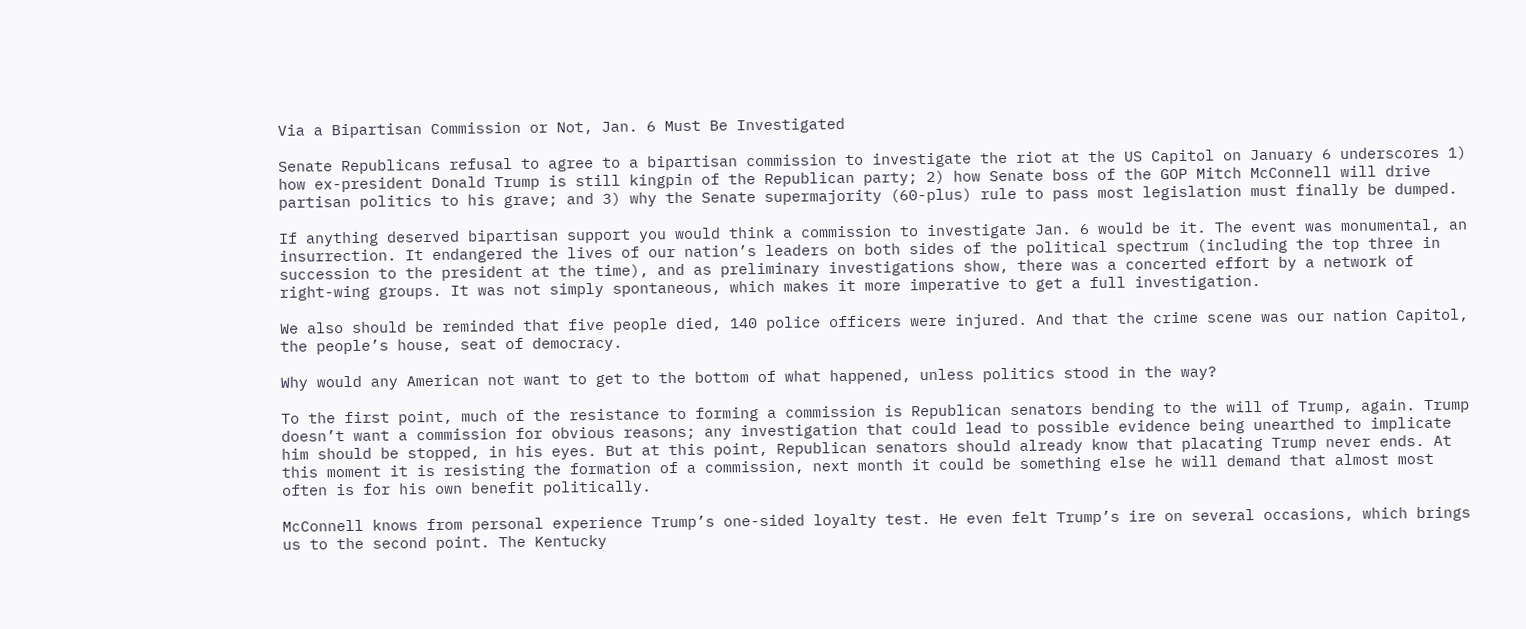Via a Bipartisan Commission or Not, Jan. 6 Must Be Investigated

Senate Republicans refusal to agree to a bipartisan commission to investigate the riot at the US Capitol on January 6 underscores 1) how ex-president Donald Trump is still kingpin of the Republican party; 2) how Senate boss of the GOP Mitch McConnell will drive partisan politics to his grave; and 3) why the Senate supermajority (60-plus) rule to pass most legislation must finally be dumped.

If anything deserved bipartisan support you would think a commission to investigate Jan. 6 would be it. The event was monumental, an insurrection. It endangered the lives of our nation’s leaders on both sides of the political spectrum (including the top three in succession to the president at the time), and as preliminary investigations show, there was a concerted effort by a network of right-wing groups. It was not simply spontaneous, which makes it more imperative to get a full investigation.

We also should be reminded that five people died, 140 police officers were injured. And that the crime scene was our nation Capitol, the people’s house, seat of democracy.

Why would any American not want to get to the bottom of what happened, unless politics stood in the way?

To the first point, much of the resistance to forming a commission is Republican senators bending to the will of Trump, again. Trump doesn’t want a commission for obvious reasons; any investigation that could lead to possible evidence being unearthed to implicate him should be stopped, in his eyes. But at this point, Republican senators should already know that placating Trump never ends. At this moment it is resisting the formation of a commission, next month it could be something else he will demand that almost most often is for his own benefit politically.

McConnell knows from personal experience Trump’s one-sided loyalty test. He even felt Trump’s ire on several occasions, which brings us to the second point. The Kentucky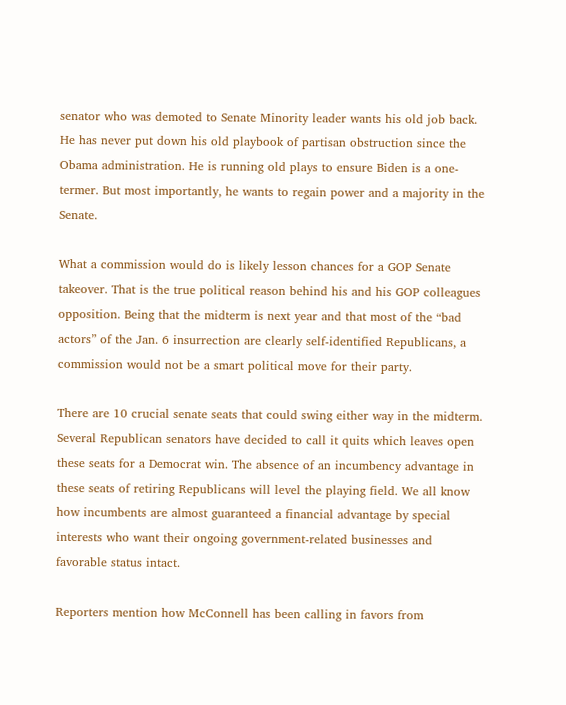senator who was demoted to Senate Minority leader wants his old job back. He has never put down his old playbook of partisan obstruction since the Obama administration. He is running old plays to ensure Biden is a one-termer. But most importantly, he wants to regain power and a majority in the Senate.

What a commission would do is likely lesson chances for a GOP Senate takeover. That is the true political reason behind his and his GOP colleagues opposition. Being that the midterm is next year and that most of the “bad actors” of the Jan. 6 insurrection are clearly self-identified Republicans, a commission would not be a smart political move for their party.

There are 10 crucial senate seats that could swing either way in the midterm. Several Republican senators have decided to call it quits which leaves open these seats for a Democrat win. The absence of an incumbency advantage in these seats of retiring Republicans will level the playing field. We all know how incumbents are almost guaranteed a financial advantage by special interests who want their ongoing government-related businesses and favorable status intact.

Reporters mention how McConnell has been calling in favors from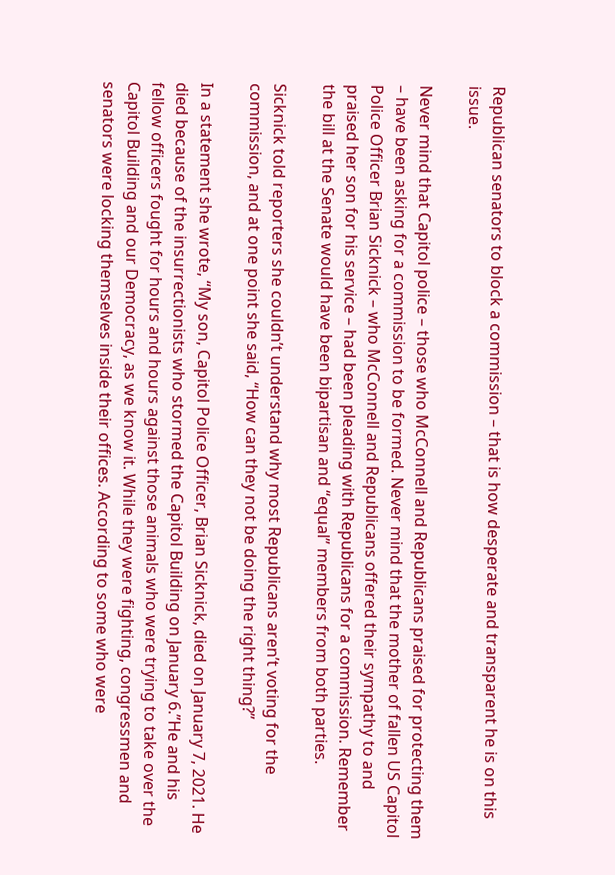Republican senators to block a commission – that is how desperate and transparent he is on this issue.

Never mind that Capitol police – those who McConnell and Republicans praised for protecting them – have been asking for a commission to be formed. Never mind that the mother of fallen US Capitol Police Officer Brian Sicknick – who McConnell and Republicans offered their sympathy to and praised her son for his service – had been pleading with Republicans for a commission. Remember the bill at the Senate would have been bipartisan and “equal” members from both parties.

Sicknick told reporters she couldn’t understand why most Republicans aren’t voting for the commission, and at one point she said, “How can they not be doing the right thing?”

In a statement she wrote, “My son, Capitol Police Officer, Brian Sicknick, died on January 7, 2021. He died because of the insurrectionists who stormed the Capitol Building on January 6.”He and his fellow officers fought for hours and hours against those animals who were trying to take over the Capitol Building and our Democracy, as we know it. While they were fighting, congressmen and senators were locking themselves inside their offices. According to some who were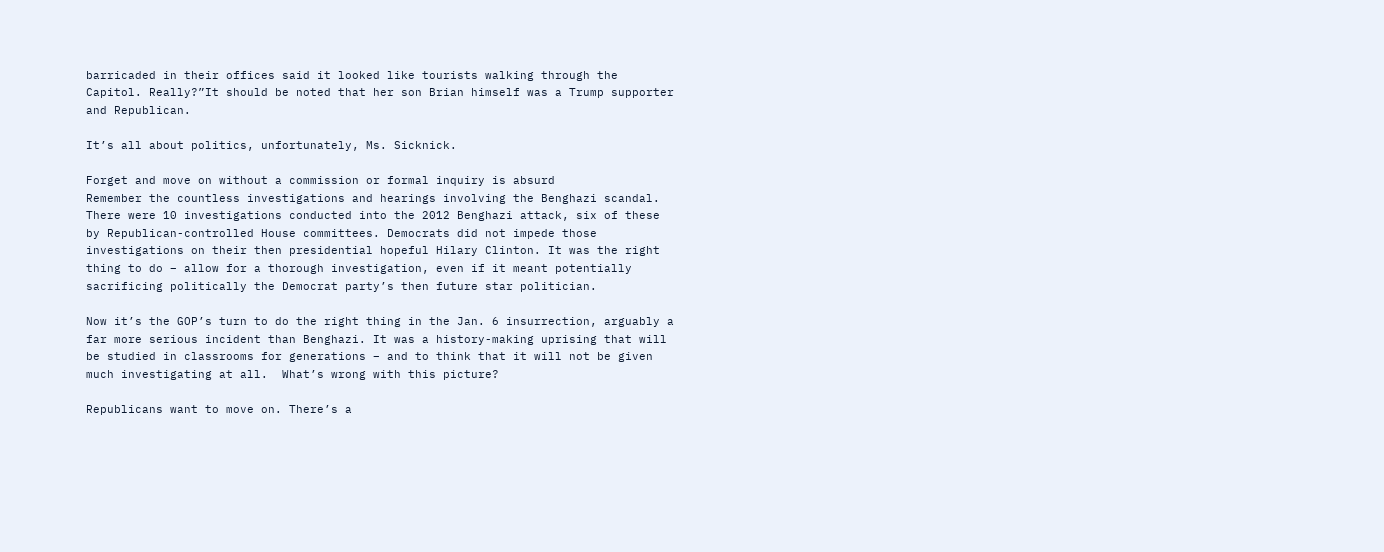barricaded in their offices said it looked like tourists walking through the Capitol. Really?”It should be noted that her son Brian himself was a Trump supporter and Republican.

It’s all about politics, unfortunately, Ms. Sicknick.

Forget and move on without a commission or formal inquiry is absurd
Remember the countless investigations and hearings involving the Benghazi scandal. There were 10 investigations conducted into the 2012 Benghazi attack, six of these by Republican-controlled House committees. Democrats did not impede those investigations on their then presidential hopeful Hilary Clinton. It was the right thing to do – allow for a thorough investigation, even if it meant potentially sacrificing politically the Democrat party’s then future star politician.

Now it’s the GOP’s turn to do the right thing in the Jan. 6 insurrection, arguably a far more serious incident than Benghazi. It was a history-making uprising that will be studied in classrooms for generations – and to think that it will not be given much investigating at all.  What’s wrong with this picture?

Republicans want to move on. There’s a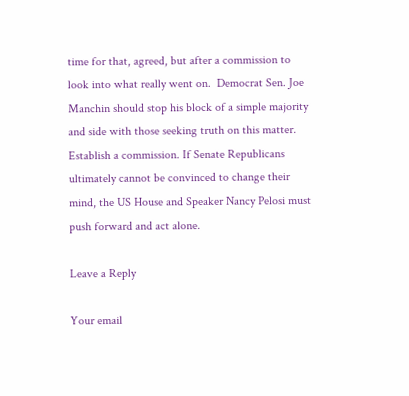time for that, agreed, but after a commission to look into what really went on.  Democrat Sen. Joe Manchin should stop his block of a simple majority and side with those seeking truth on this matter. Establish a commission. If Senate Republicans ultimately cannot be convinced to change their mind, the US House and Speaker Nancy Pelosi must push forward and act alone.

Leave a Reply

Your email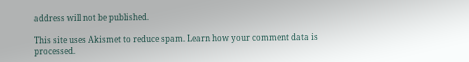address will not be published.

This site uses Akismet to reduce spam. Learn how your comment data is processed.